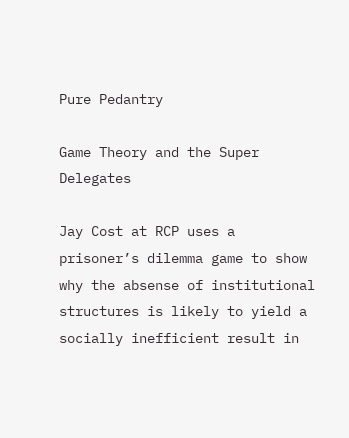Pure Pedantry

Game Theory and the Super Delegates

Jay Cost at RCP uses a prisoner’s dilemma game to show why the absense of institutional structures is likely to yield a socially inefficient result in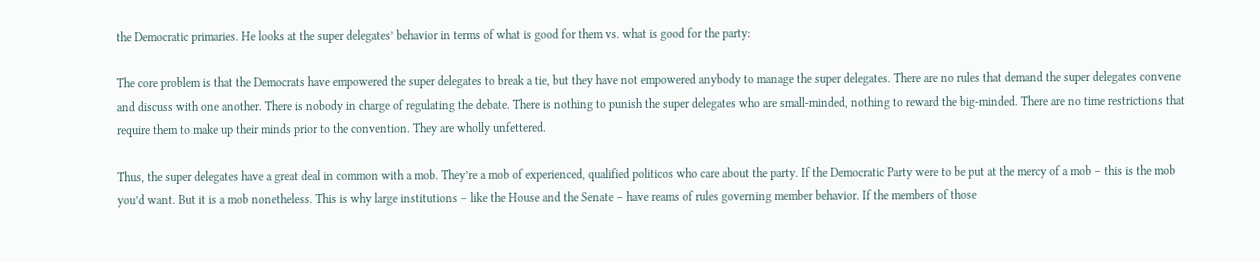the Democratic primaries. He looks at the super delegates’ behavior in terms of what is good for them vs. what is good for the party:

The core problem is that the Democrats have empowered the super delegates to break a tie, but they have not empowered anybody to manage the super delegates. There are no rules that demand the super delegates convene and discuss with one another. There is nobody in charge of regulating the debate. There is nothing to punish the super delegates who are small-minded, nothing to reward the big-minded. There are no time restrictions that require them to make up their minds prior to the convention. They are wholly unfettered.

Thus, the super delegates have a great deal in common with a mob. They’re a mob of experienced, qualified politicos who care about the party. If the Democratic Party were to be put at the mercy of a mob – this is the mob you’d want. But it is a mob nonetheless. This is why large institutions – like the House and the Senate – have reams of rules governing member behavior. If the members of those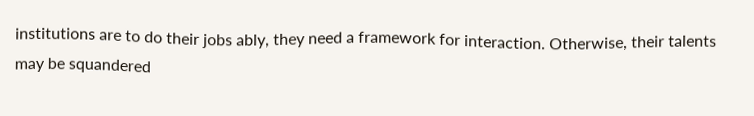institutions are to do their jobs ably, they need a framework for interaction. Otherwise, their talents may be squandered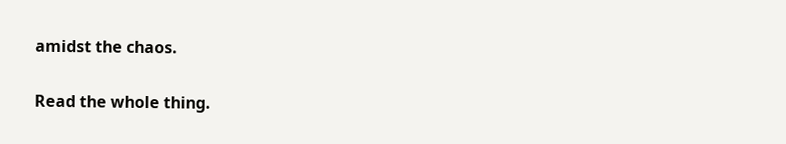amidst the chaos.

Read the whole thing.